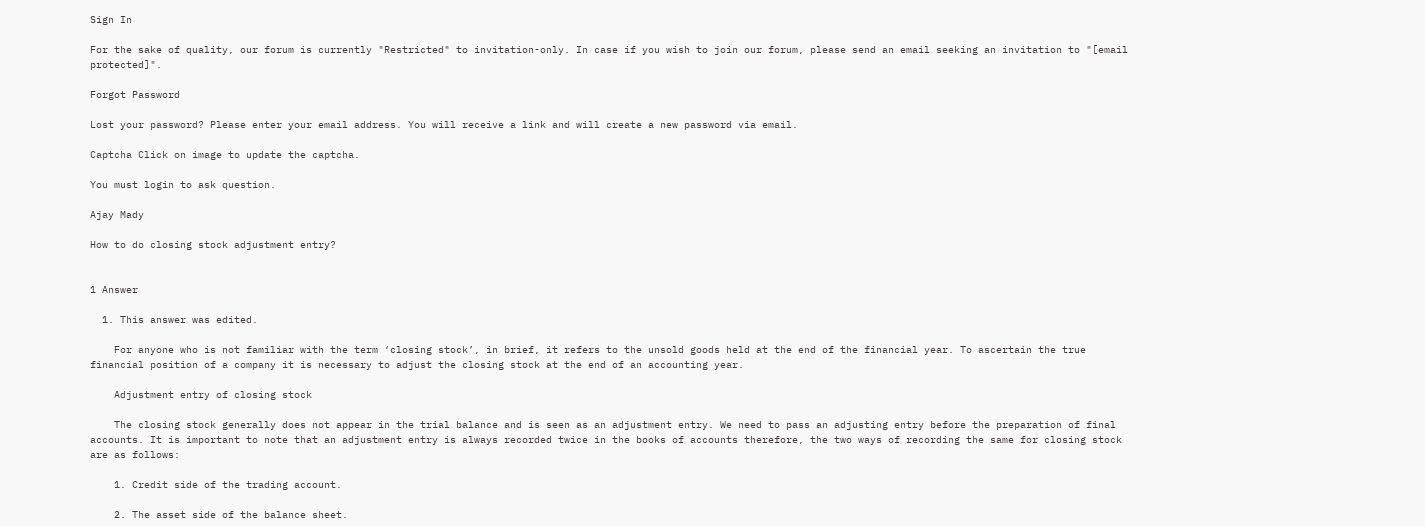Sign In

For the sake of quality, our forum is currently "Restricted" to invitation-only. In case if you wish to join our forum, please send an email seeking an invitation to "[email protected]".

Forgot Password

Lost your password? Please enter your email address. You will receive a link and will create a new password via email.

Captcha Click on image to update the captcha.

You must login to ask question.

Ajay Mady

How to do closing stock adjustment entry?


1 Answer

  1. This answer was edited.

    For anyone who is not familiar with the term ‘closing stock’, in brief, it refers to the unsold goods held at the end of the financial year. To ascertain the true financial position of a company it is necessary to adjust the closing stock at the end of an accounting year.

    Adjustment entry of closing stock

    The closing stock generally does not appear in the trial balance and is seen as an adjustment entry. We need to pass an adjusting entry before the preparation of final accounts. It is important to note that an adjustment entry is always recorded twice in the books of accounts therefore, the two ways of recording the same for closing stock are as follows:

    1. Credit side of the trading account.

    2. The asset side of the balance sheet.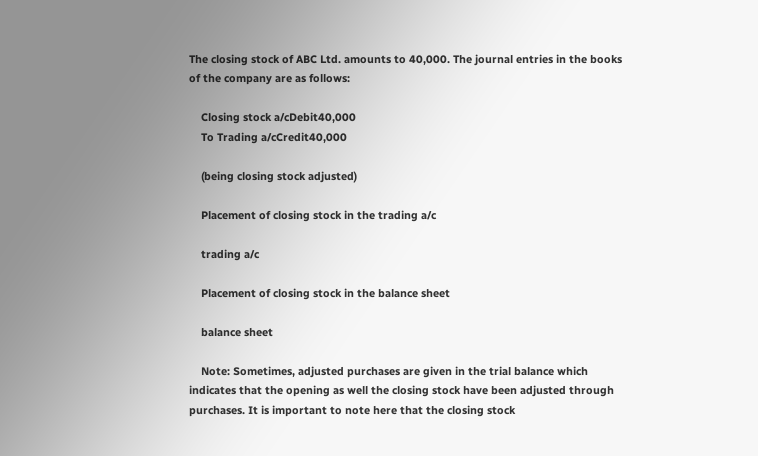The closing stock of ABC Ltd. amounts to 40,000. The journal entries in the books of the company are as follows:

    Closing stock a/cDebit40,000
    To Trading a/cCredit40,000

    (being closing stock adjusted)

    Placement of closing stock in the trading a/c

    trading a/c

    Placement of closing stock in the balance sheet

    balance sheet

    Note: Sometimes, adjusted purchases are given in the trial balance which indicates that the opening as well the closing stock have been adjusted through purchases. It is important to note here that the closing stock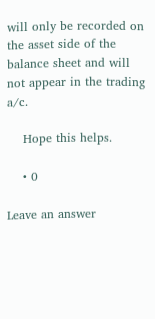will only be recorded on the asset side of the balance sheet and will not appear in the trading a/c.

    Hope this helps.

    • 0

Leave an answer